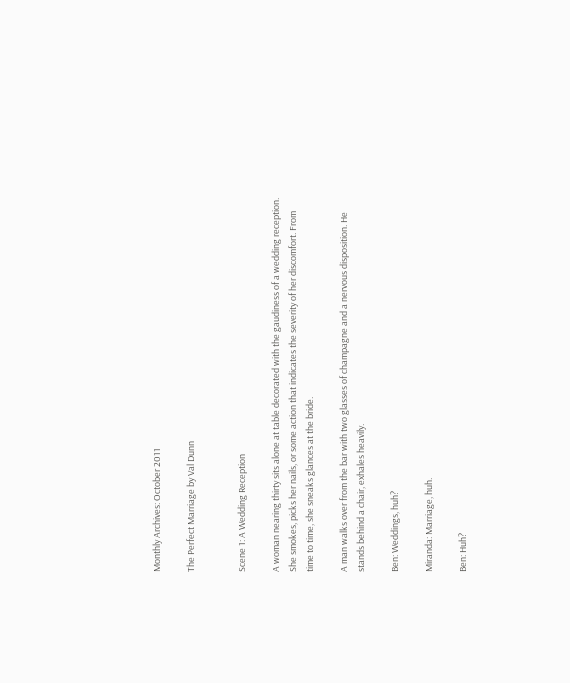Monthly Archives: October 2011

The Perfect Marriage by Val Dunn


Scene 1: A Wedding Reception

A woman nearing thirty sits alone at table decorated with the gaudiness of a wedding reception.  She smokes, picks her nails, or some action that indicates the severity of her discomfort. From time to time, she sneaks glances at the bride.

A man walks over from the bar with two glasses of champagne and a nervous disposition. He stands behind a chair, exhales heavily.

Ben: Weddings, huh?

Miranda: Marriage, huh.

Ben: Huh?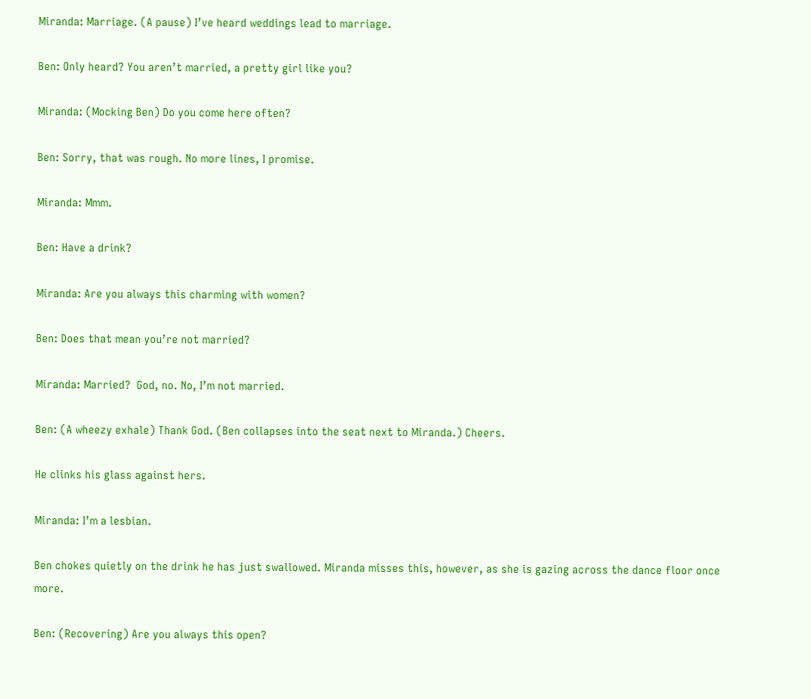Miranda: Marriage. (A pause) I’ve heard weddings lead to marriage.

Ben: Only heard? You aren’t married, a pretty girl like you?

Miranda: (Mocking Ben) Do you come here often?

Ben: Sorry, that was rough. No more lines, I promise.

Miranda: Mmm.

Ben: Have a drink?

Miranda: Are you always this charming with women?

Ben: Does that mean you’re not married?

Miranda: Married?  God, no. No, I’m not married.

Ben: (A wheezy exhale) Thank God. (Ben collapses into the seat next to Miranda.) Cheers.

He clinks his glass against hers.

Miranda: I’m a lesbian.

Ben chokes quietly on the drink he has just swallowed. Miranda misses this, however, as she is gazing across the dance floor once more.

Ben: (Recovering) Are you always this open?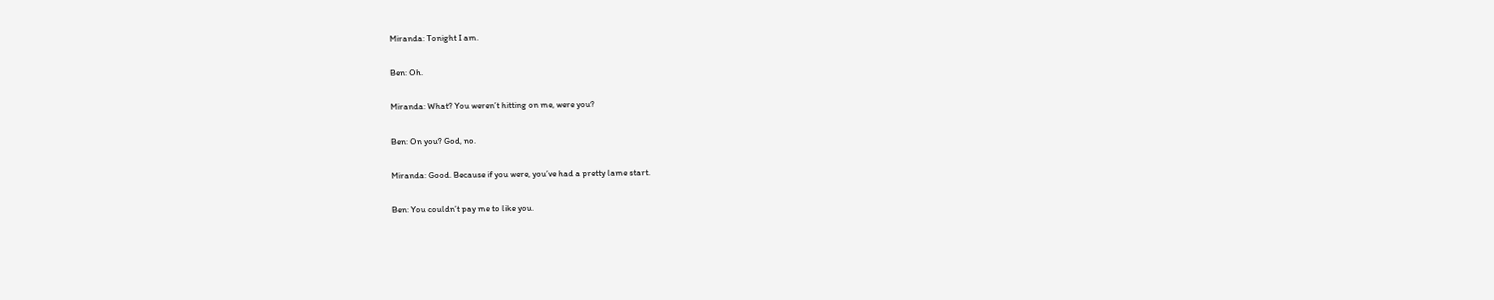Miranda: Tonight I am.

Ben: Oh.

Miranda: What? You weren’t hitting on me, were you?

Ben: On you? God, no.

Miranda: Good. Because if you were, you’ve had a pretty lame start.

Ben: You couldn’t pay me to like you.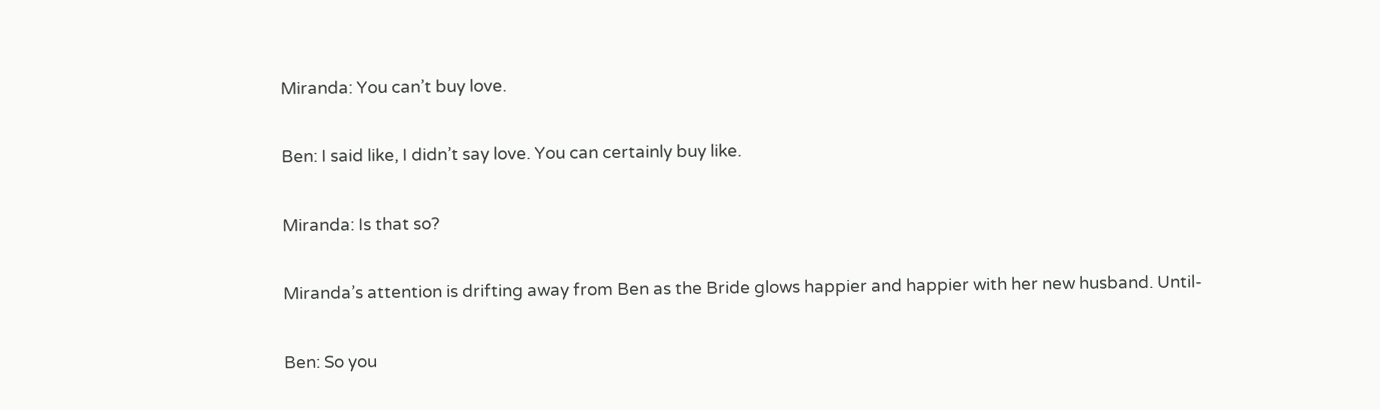Miranda: You can’t buy love.

Ben: I said like, I didn’t say love. You can certainly buy like.

Miranda: Is that so?

Miranda’s attention is drifting away from Ben as the Bride glows happier and happier with her new husband. Until-

Ben: So you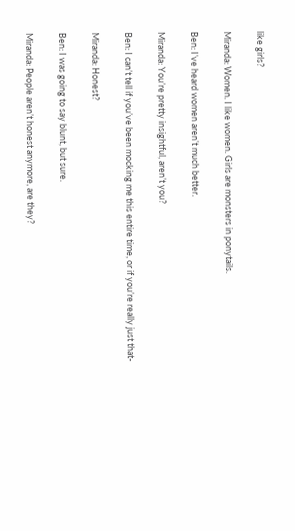like girls?

Miranda: Women. I like women. Girls are monsters in ponytails.

Ben: I’ve heard women aren’t much better.

Miranda: You’re pretty insightful, aren’t you?

Ben: I can’t tell if you’ve been mocking me this entire time, or if you’re really just that-

Miranda: Honest?

Ben: I was going to say blunt, but sure.

Miranda: People aren’t honest anymore, are they?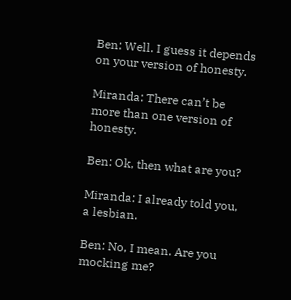Ben: Well. I guess it depends on your version of honesty.

Miranda: There can’t be more than one version of honesty.

Ben: Ok, then what are you?

Miranda: I already told you, a lesbian.

Ben: No, I mean. Are you mocking me?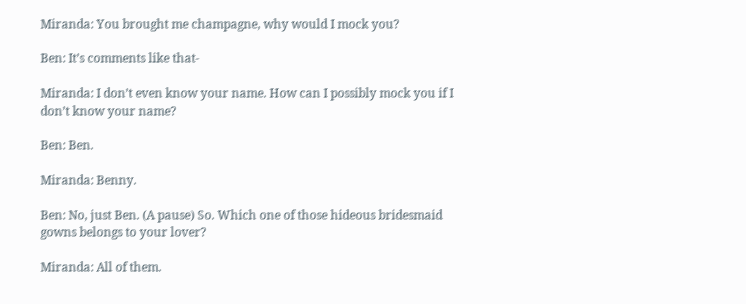Miranda: You brought me champagne, why would I mock you?

Ben: It’s comments like that-

Miranda: I don’t even know your name. How can I possibly mock you if I don’t know your name?

Ben: Ben.

Miranda: Benny.

Ben: No, just Ben. (A pause) So. Which one of those hideous bridesmaid gowns belongs to your lover?

Miranda: All of them.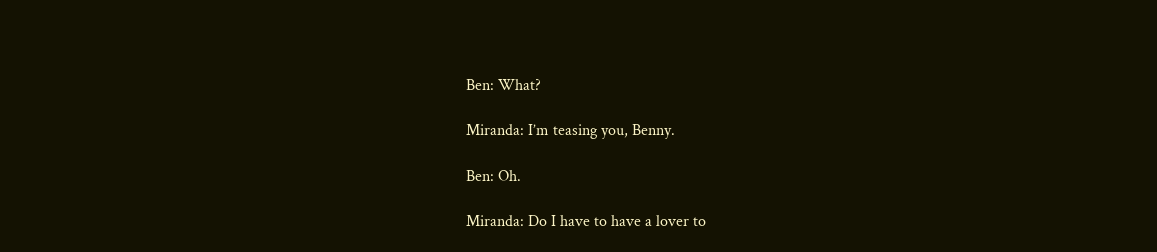Ben: What?

Miranda: I’m teasing you, Benny.

Ben: Oh.

Miranda: Do I have to have a lover to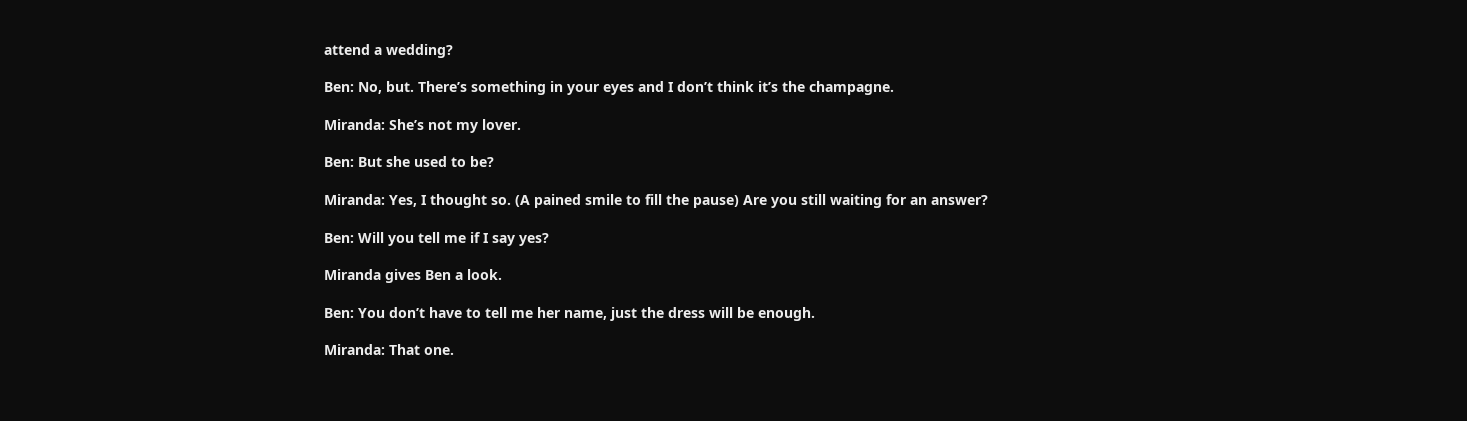attend a wedding?

Ben: No, but. There’s something in your eyes and I don’t think it’s the champagne.

Miranda: She’s not my lover.

Ben: But she used to be?

Miranda: Yes, I thought so. (A pained smile to fill the pause) Are you still waiting for an answer?

Ben: Will you tell me if I say yes?

Miranda gives Ben a look.

Ben: You don’t have to tell me her name, just the dress will be enough.

Miranda: That one.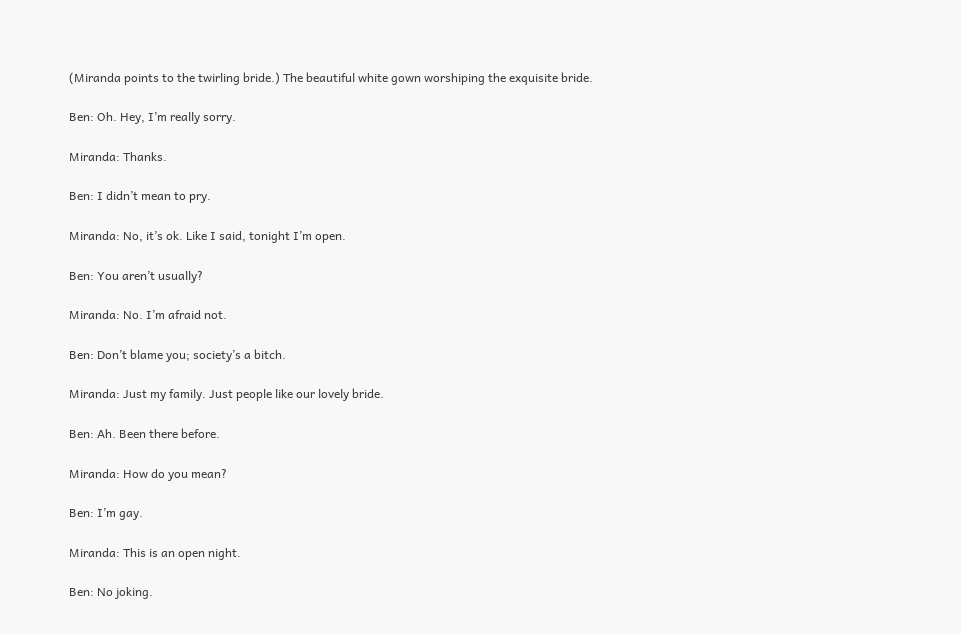(Miranda points to the twirling bride.) The beautiful white gown worshiping the exquisite bride.

Ben: Oh. Hey, I’m really sorry.

Miranda: Thanks.

Ben: I didn’t mean to pry.

Miranda: No, it’s ok. Like I said, tonight I’m open.

Ben: You aren’t usually?

Miranda: No. I’m afraid not.

Ben: Don’t blame you; society’s a bitch.

Miranda: Just my family. Just people like our lovely bride.

Ben: Ah. Been there before.

Miranda: How do you mean?

Ben: I’m gay.

Miranda: This is an open night.

Ben: No joking.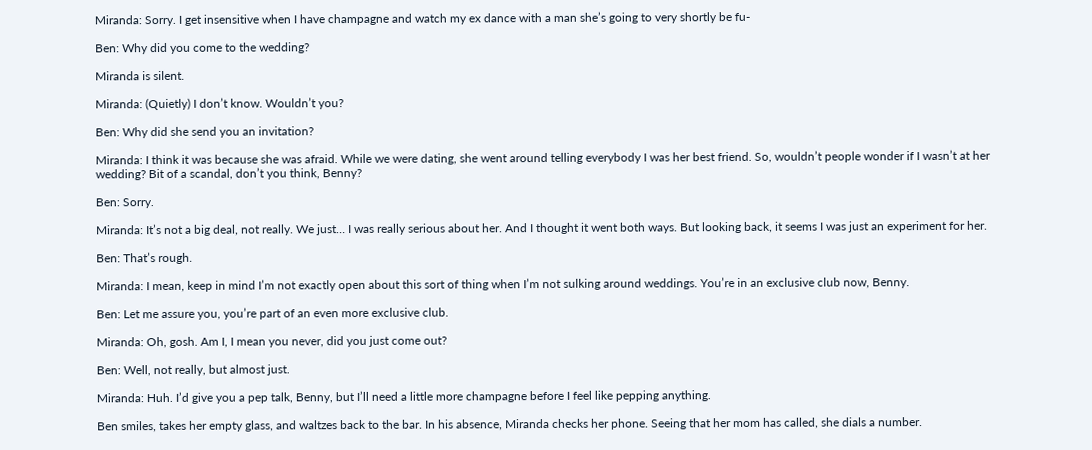Miranda: Sorry. I get insensitive when I have champagne and watch my ex dance with a man she’s going to very shortly be fu-

Ben: Why did you come to the wedding?

Miranda is silent.

Miranda: (Quietly) I don’t know. Wouldn’t you?

Ben: Why did she send you an invitation?

Miranda: I think it was because she was afraid. While we were dating, she went around telling everybody I was her best friend. So, wouldn’t people wonder if I wasn’t at her wedding? Bit of a scandal, don’t you think, Benny?

Ben: Sorry.

Miranda: It’s not a big deal, not really. We just… I was really serious about her. And I thought it went both ways. But looking back, it seems I was just an experiment for her.

Ben: That’s rough.

Miranda: I mean, keep in mind I’m not exactly open about this sort of thing when I’m not sulking around weddings. You’re in an exclusive club now, Benny.

Ben: Let me assure you, you’re part of an even more exclusive club.

Miranda: Oh, gosh. Am I, I mean you never, did you just come out?

Ben: Well, not really, but almost just.

Miranda: Huh. I’d give you a pep talk, Benny, but I’ll need a little more champagne before I feel like pepping anything.

Ben smiles, takes her empty glass, and waltzes back to the bar. In his absence, Miranda checks her phone. Seeing that her mom has called, she dials a number.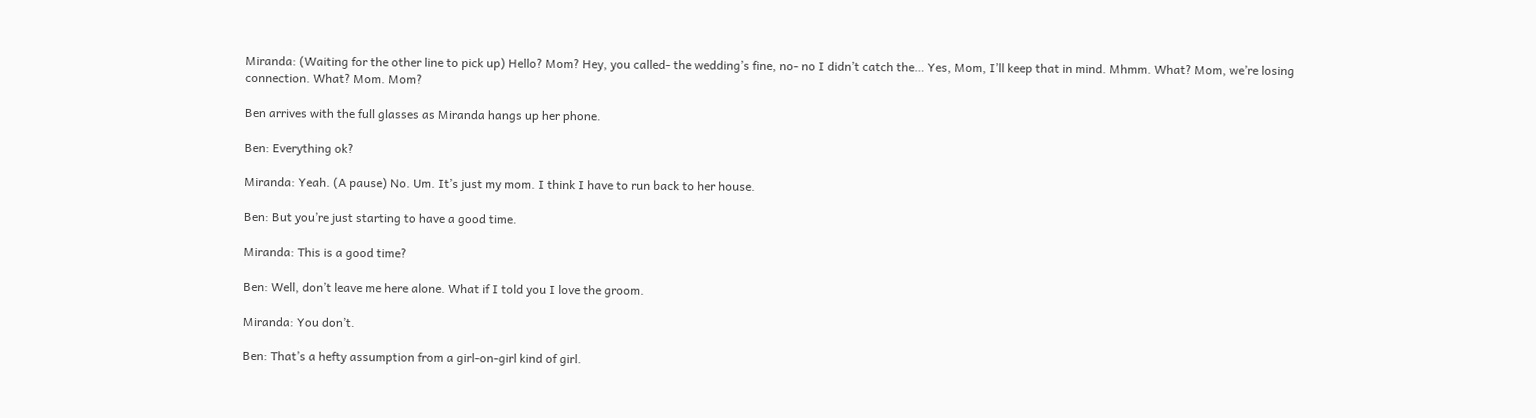Miranda: (Waiting for the other line to pick up) Hello? Mom? Hey, you called- the wedding’s fine, no- no I didn’t catch the… Yes, Mom, I’ll keep that in mind. Mhmm. What? Mom, we’re losing connection. What? Mom. Mom?

Ben arrives with the full glasses as Miranda hangs up her phone.

Ben: Everything ok?

Miranda: Yeah. (A pause) No. Um. It’s just my mom. I think I have to run back to her house.

Ben: But you’re just starting to have a good time.

Miranda: This is a good time?

Ben: Well, don’t leave me here alone. What if I told you I love the groom.

Miranda: You don’t.

Ben: That’s a hefty assumption from a girl-on-girl kind of girl.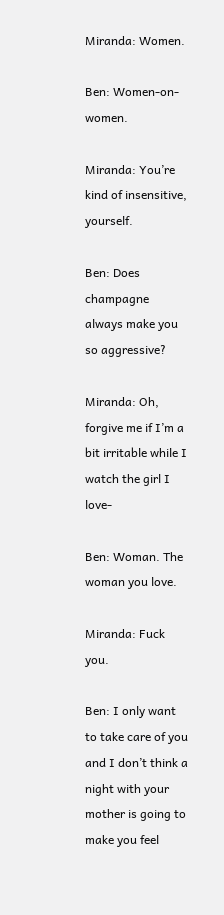Miranda: Women.

Ben: Women-on-women.

Miranda: You’re kind of insensitive, yourself.

Ben: Does champagne always make you so aggressive?

Miranda: Oh, forgive me if I’m a bit irritable while I watch the girl I love-

Ben: Woman. The woman you love.

Miranda: Fuck you.

Ben: I only want to take care of you and I don’t think a night with your mother is going to make you feel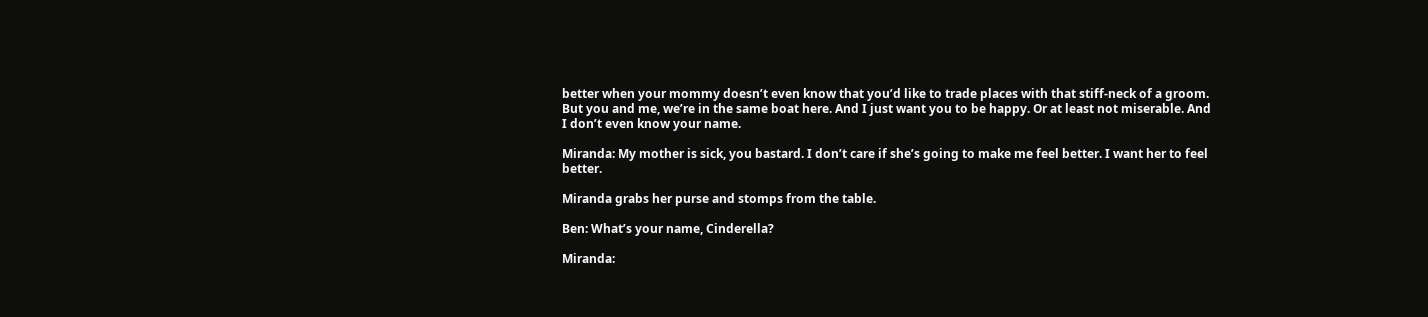better when your mommy doesn’t even know that you’d like to trade places with that stiff-neck of a groom. But you and me, we’re in the same boat here. And I just want you to be happy. Or at least not miserable. And I don’t even know your name.

Miranda: My mother is sick, you bastard. I don’t care if she’s going to make me feel better. I want her to feel better.

Miranda grabs her purse and stomps from the table.

Ben: What’s your name, Cinderella?

Miranda: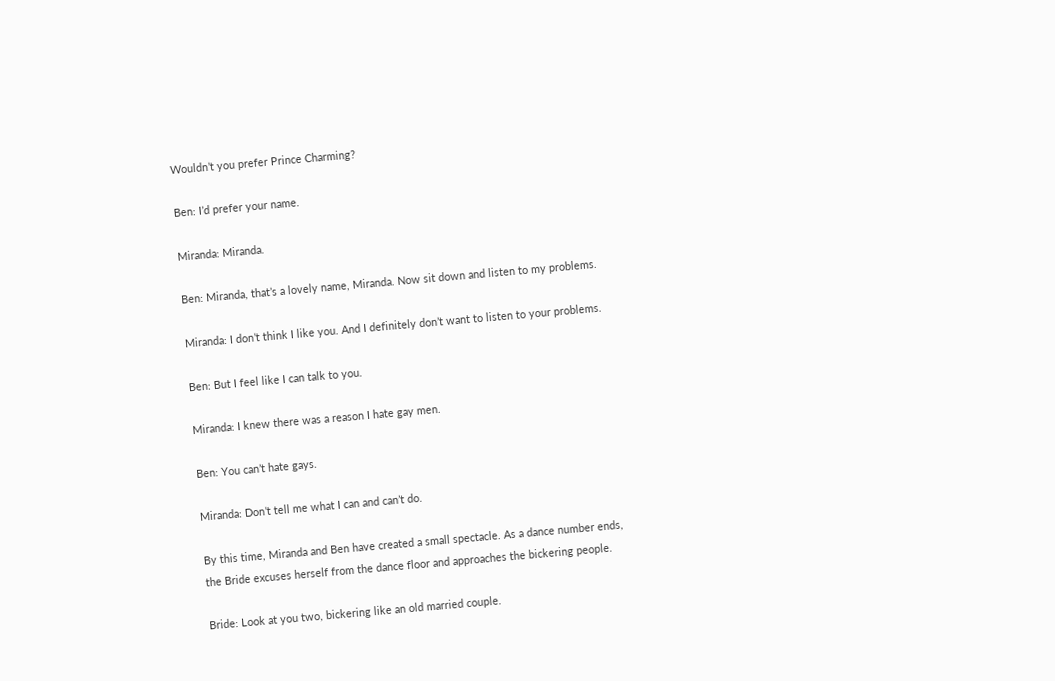Wouldn’t you prefer Prince Charming?

Ben: I’d prefer your name.

Miranda: Miranda.

Ben: Miranda, that’s a lovely name, Miranda. Now sit down and listen to my problems.

Miranda: I don’t think I like you. And I definitely don’t want to listen to your problems.

Ben: But I feel like I can talk to you.

Miranda: I knew there was a reason I hate gay men.

Ben: You can’t hate gays.

Miranda: Don’t tell me what I can and can’t do.

By this time, Miranda and Ben have created a small spectacle. As a dance number ends, the Bride excuses herself from the dance floor and approaches the bickering people.

Bride: Look at you two, bickering like an old married couple.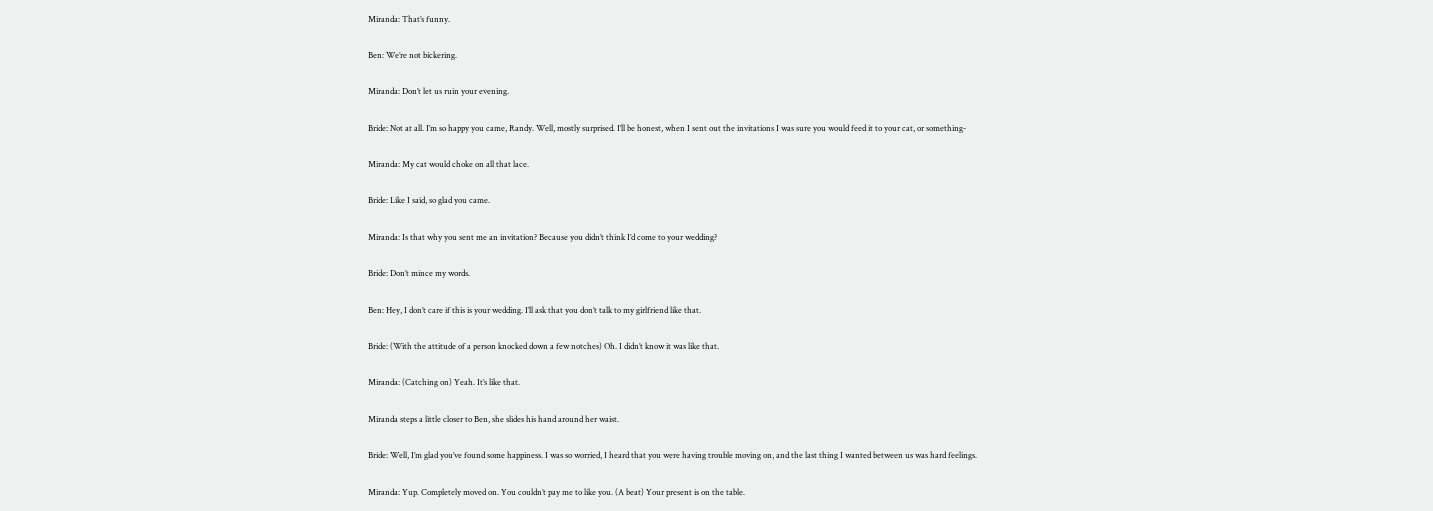Miranda: That’s funny.

Ben: We’re not bickering.

Miranda: Don’t let us ruin your evening.

Bride: Not at all. I’m so happy you came, Randy. Well, mostly surprised. I’ll be honest, when I sent out the invitations I was sure you would feed it to your cat, or something-

Miranda: My cat would choke on all that lace.

Bride: Like I said, so glad you came.

Miranda: Is that why you sent me an invitation? Because you didn’t think I’d come to your wedding?

Bride: Don’t mince my words.

Ben: Hey, I don’t care if this is your wedding. I’ll ask that you don’t talk to my girlfriend like that.

Bride: (With the attitude of a person knocked down a few notches) Oh. I didn’t know it was like that.

Miranda: (Catching on) Yeah. It’s like that.

Miranda steps a little closer to Ben, she slides his hand around her waist.

Bride: Well, I’m glad you’ve found some happiness. I was so worried, I heard that you were having trouble moving on, and the last thing I wanted between us was hard feelings.

Miranda: Yup. Completely moved on. You couldn’t pay me to like you. (A beat) Your present is on the table.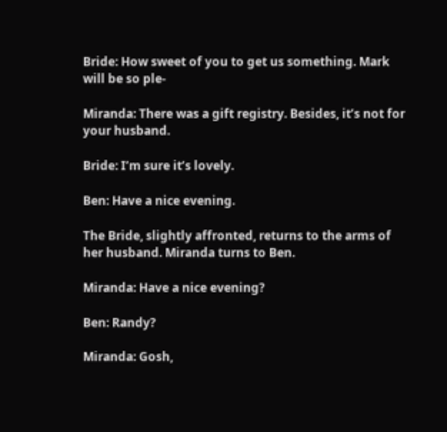Bride: How sweet of you to get us something. Mark will be so ple-

Miranda: There was a gift registry. Besides, it’s not for your husband.

Bride: I’m sure it’s lovely.

Ben: Have a nice evening.

The Bride, slightly affronted, returns to the arms of her husband. Miranda turns to Ben.

Miranda: Have a nice evening?

Ben: Randy?

Miranda: Gosh,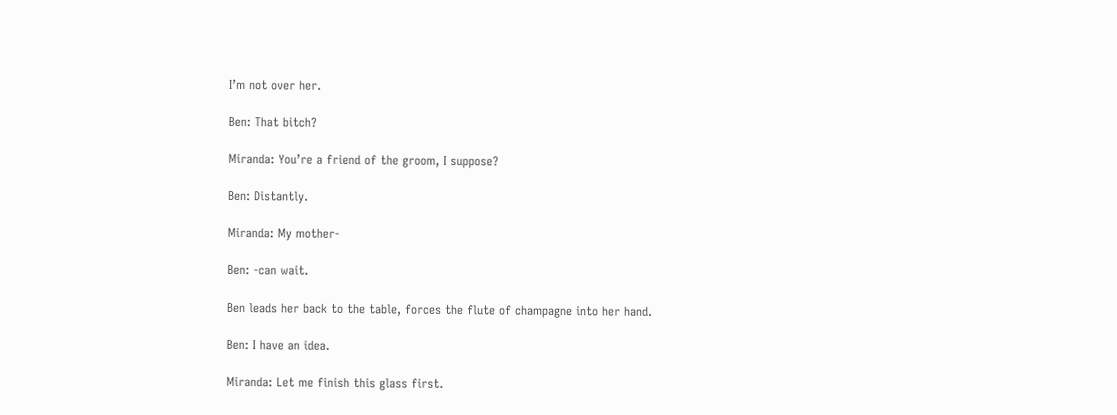I’m not over her.

Ben: That bitch?

Miranda: You’re a friend of the groom, I suppose?

Ben: Distantly.

Miranda: My mother-

Ben: -can wait.

Ben leads her back to the table, forces the flute of champagne into her hand.

Ben: I have an idea.

Miranda: Let me finish this glass first.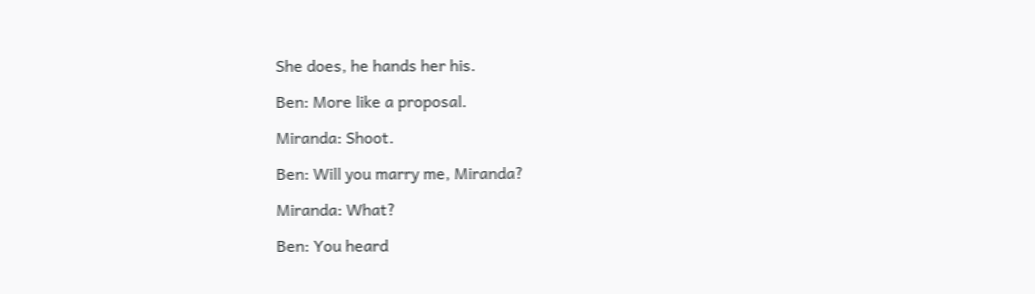She does, he hands her his.

Ben: More like a proposal.

Miranda: Shoot.

Ben: Will you marry me, Miranda?

Miranda: What?

Ben: You heard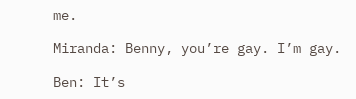me.

Miranda: Benny, you’re gay. I’m gay.

Ben: It’s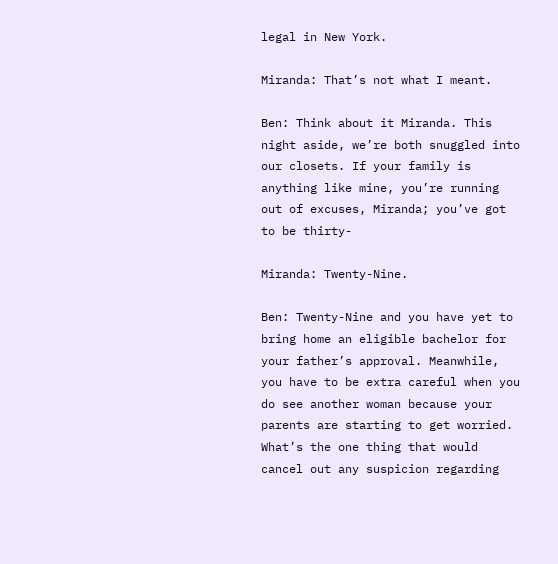legal in New York.

Miranda: That’s not what I meant.

Ben: Think about it Miranda. This night aside, we’re both snuggled into our closets. If your family is anything like mine, you’re running out of excuses, Miranda; you’ve got to be thirty-

Miranda: Twenty-Nine.

Ben: Twenty-Nine and you have yet to bring home an eligible bachelor for your father’s approval. Meanwhile, you have to be extra careful when you do see another woman because your parents are starting to get worried. What’s the one thing that would cancel out any suspicion regarding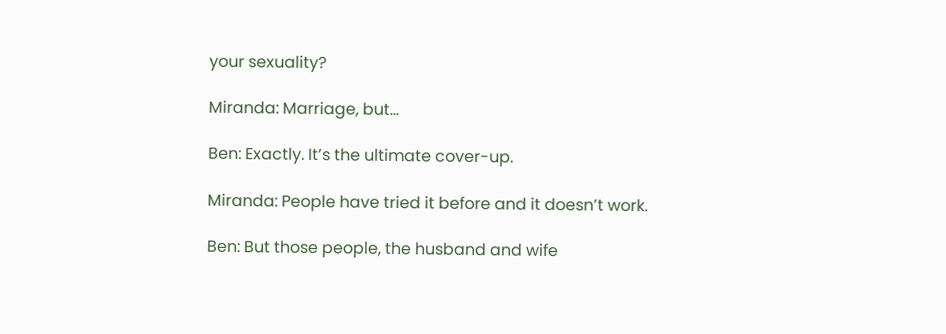your sexuality?

Miranda: Marriage, but…

Ben: Exactly. It’s the ultimate cover-up.

Miranda: People have tried it before and it doesn’t work.

Ben: But those people, the husband and wife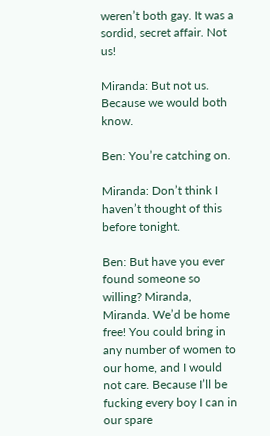weren’t both gay. It was a sordid, secret affair. Not us!

Miranda: But not us. Because we would both know.

Ben: You’re catching on.

Miranda: Don’t think I haven’t thought of this before tonight.

Ben: But have you ever found someone so willing? Miranda, Miranda. We’d be home free! You could bring in any number of women to our home, and I would not care. Because I’ll be fucking every boy I can in our spare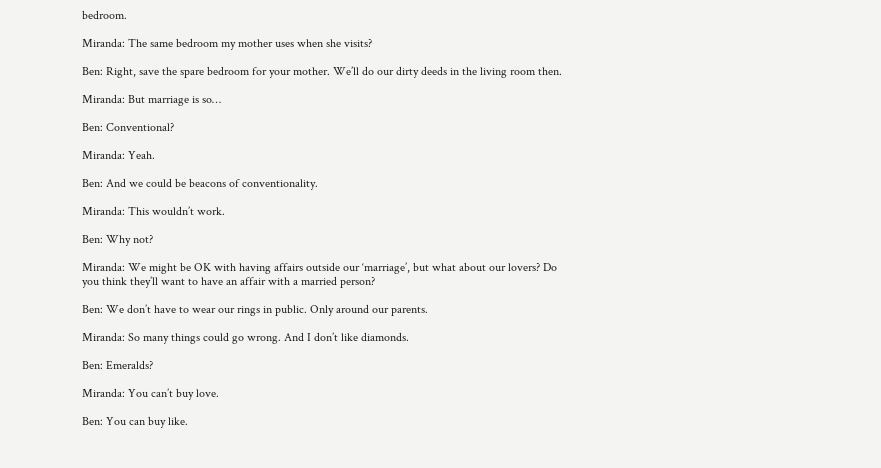bedroom.

Miranda: The same bedroom my mother uses when she visits?

Ben: Right, save the spare bedroom for your mother. We’ll do our dirty deeds in the living room then.

Miranda: But marriage is so…

Ben: Conventional?

Miranda: Yeah.

Ben: And we could be beacons of conventionality.

Miranda: This wouldn’t work.

Ben: Why not?

Miranda: We might be OK with having affairs outside our ‘marriage’, but what about our lovers? Do you think they’ll want to have an affair with a married person?

Ben: We don’t have to wear our rings in public. Only around our parents.

Miranda: So many things could go wrong. And I don’t like diamonds.

Ben: Emeralds?

Miranda: You can’t buy love.

Ben: You can buy like.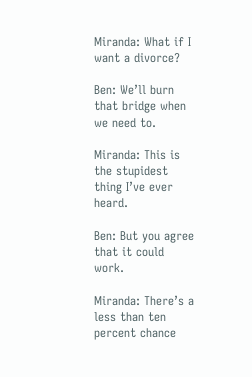Miranda: What if I want a divorce?

Ben: We’ll burn that bridge when we need to.

Miranda: This is the stupidest thing I’ve ever heard.

Ben: But you agree that it could work.

Miranda: There’s a less than ten percent chance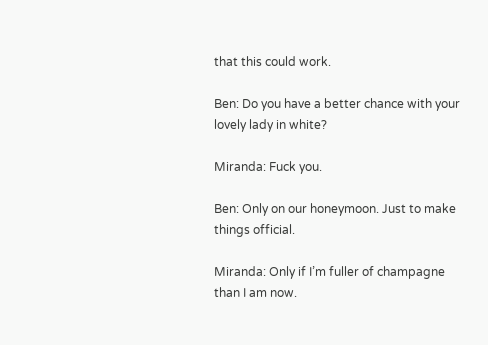that this could work.

Ben: Do you have a better chance with your lovely lady in white?

Miranda: Fuck you.

Ben: Only on our honeymoon. Just to make things official.

Miranda: Only if I’m fuller of champagne than I am now.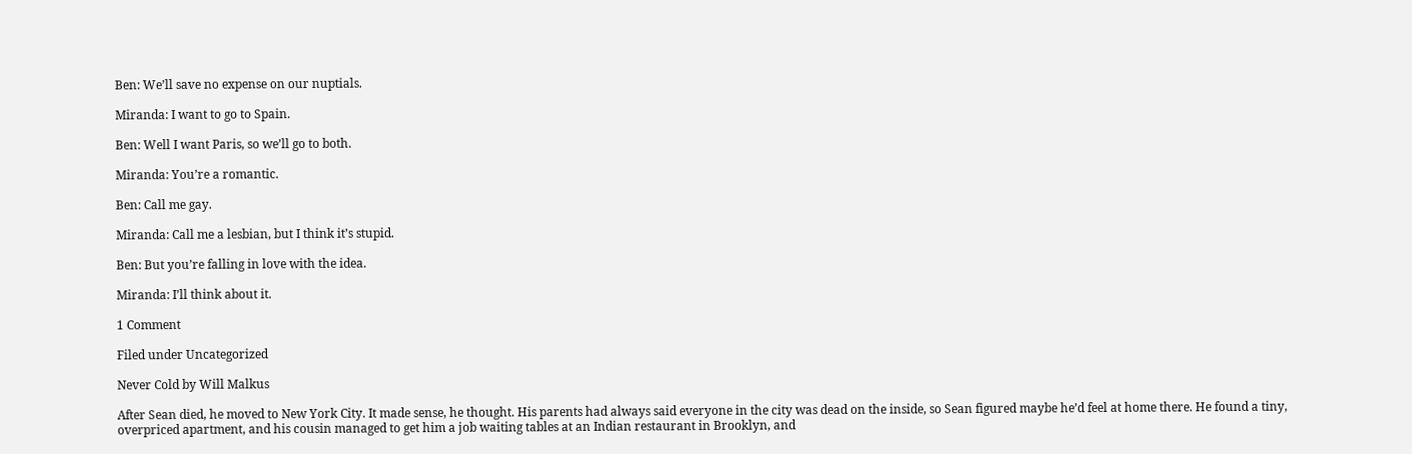Ben: We’ll save no expense on our nuptials.

Miranda: I want to go to Spain.

Ben: Well I want Paris, so we’ll go to both.

Miranda: You’re a romantic.

Ben: Call me gay.

Miranda: Call me a lesbian, but I think it’s stupid.

Ben: But you’re falling in love with the idea.

Miranda: I’ll think about it.

1 Comment

Filed under Uncategorized

Never Cold by Will Malkus

After Sean died, he moved to New York City. It made sense, he thought. His parents had always said everyone in the city was dead on the inside, so Sean figured maybe he’d feel at home there. He found a tiny, overpriced apartment, and his cousin managed to get him a job waiting tables at an Indian restaurant in Brooklyn, and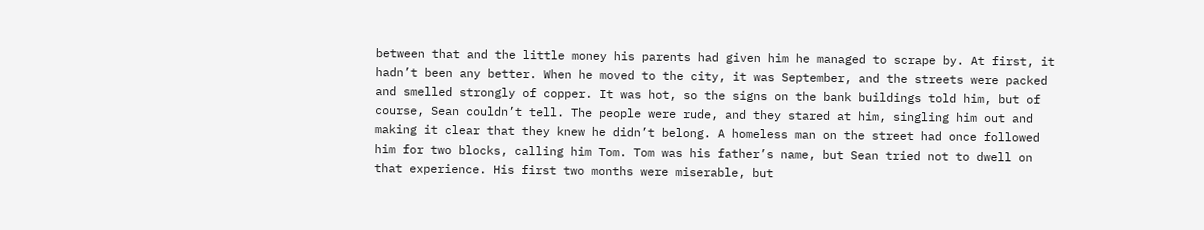between that and the little money his parents had given him he managed to scrape by. At first, it hadn’t been any better. When he moved to the city, it was September, and the streets were packed and smelled strongly of copper. It was hot, so the signs on the bank buildings told him, but of course, Sean couldn’t tell. The people were rude, and they stared at him, singling him out and making it clear that they knew he didn’t belong. A homeless man on the street had once followed him for two blocks, calling him Tom. Tom was his father’s name, but Sean tried not to dwell on that experience. His first two months were miserable, but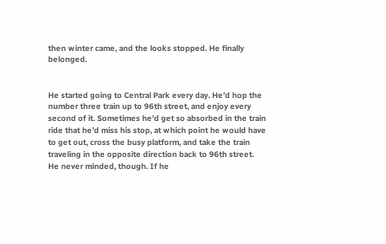then winter came, and the looks stopped. He finally belonged.


He started going to Central Park every day. He’d hop the number three train up to 96th street, and enjoy every second of it. Sometimes he’d get so absorbed in the train ride that he’d miss his stop, at which point he would have to get out, cross the busy platform, and take the train traveling in the opposite direction back to 96th street. He never minded, though. If he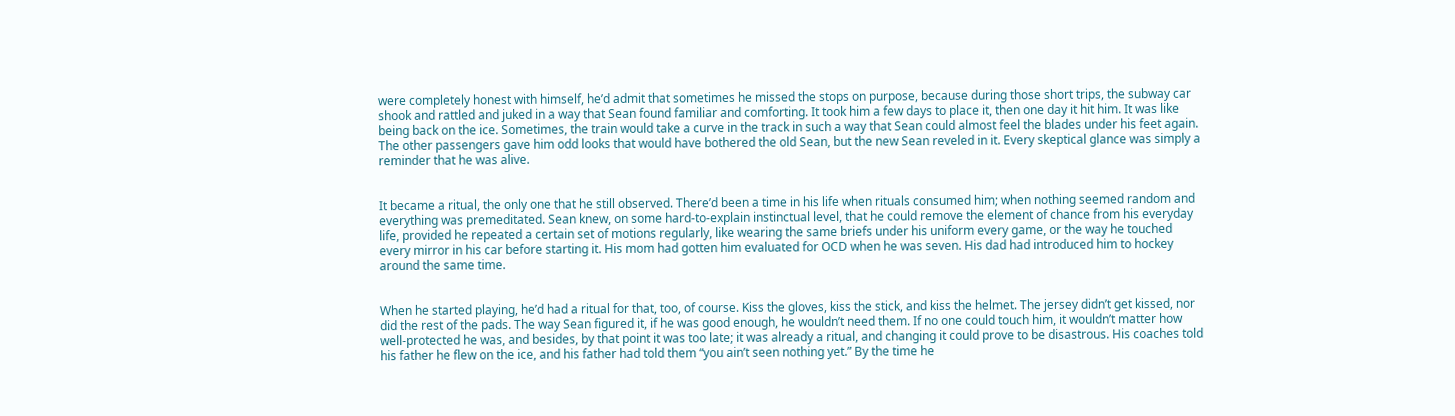were completely honest with himself, he’d admit that sometimes he missed the stops on purpose, because during those short trips, the subway car shook and rattled and juked in a way that Sean found familiar and comforting. It took him a few days to place it, then one day it hit him. It was like being back on the ice. Sometimes, the train would take a curve in the track in such a way that Sean could almost feel the blades under his feet again. The other passengers gave him odd looks that would have bothered the old Sean, but the new Sean reveled in it. Every skeptical glance was simply a reminder that he was alive.


It became a ritual, the only one that he still observed. There’d been a time in his life when rituals consumed him; when nothing seemed random and everything was premeditated. Sean knew, on some hard-to-explain instinctual level, that he could remove the element of chance from his everyday life, provided he repeated a certain set of motions regularly, like wearing the same briefs under his uniform every game, or the way he touched every mirror in his car before starting it. His mom had gotten him evaluated for OCD when he was seven. His dad had introduced him to hockey around the same time.


When he started playing, he’d had a ritual for that, too, of course. Kiss the gloves, kiss the stick, and kiss the helmet. The jersey didn’t get kissed, nor did the rest of the pads. The way Sean figured it, if he was good enough, he wouldn’t need them. If no one could touch him, it wouldn’t matter how well-protected he was, and besides, by that point it was too late; it was already a ritual, and changing it could prove to be disastrous. His coaches told his father he flew on the ice, and his father had told them “you ain’t seen nothing yet.” By the time he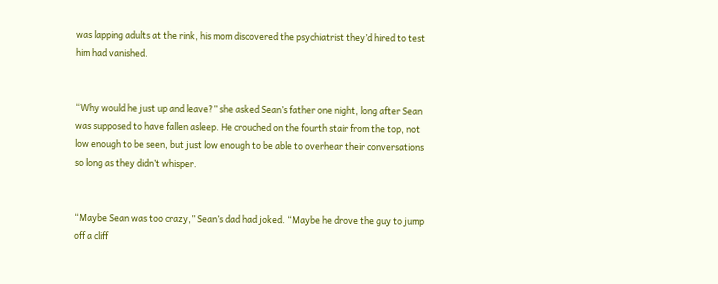was lapping adults at the rink, his mom discovered the psychiatrist they’d hired to test him had vanished.


“Why would he just up and leave?” she asked Sean’s father one night, long after Sean was supposed to have fallen asleep. He crouched on the fourth stair from the top, not low enough to be seen, but just low enough to be able to overhear their conversations so long as they didn’t whisper.


“Maybe Sean was too crazy,” Sean’s dad had joked. “Maybe he drove the guy to jump off a cliff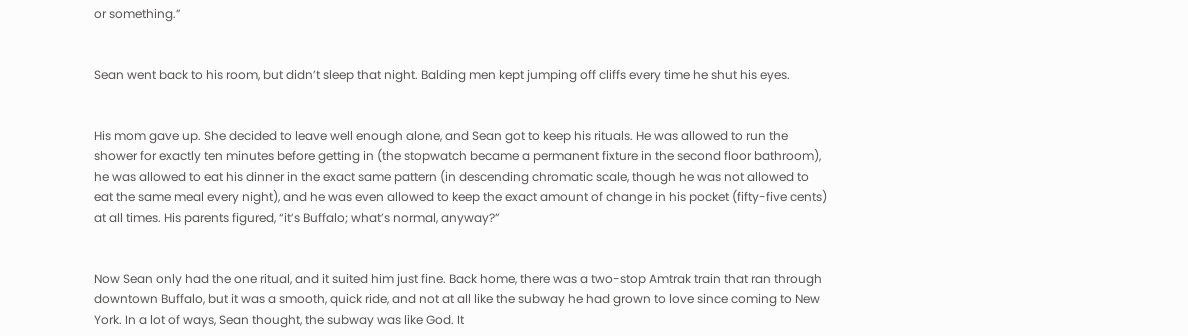or something.”


Sean went back to his room, but didn’t sleep that night. Balding men kept jumping off cliffs every time he shut his eyes.


His mom gave up. She decided to leave well enough alone, and Sean got to keep his rituals. He was allowed to run the shower for exactly ten minutes before getting in (the stopwatch became a permanent fixture in the second floor bathroom), he was allowed to eat his dinner in the exact same pattern (in descending chromatic scale, though he was not allowed to eat the same meal every night), and he was even allowed to keep the exact amount of change in his pocket (fifty-five cents) at all times. His parents figured, “it’s Buffalo; what’s normal, anyway?”


Now Sean only had the one ritual, and it suited him just fine. Back home, there was a two-stop Amtrak train that ran through downtown Buffalo, but it was a smooth, quick ride, and not at all like the subway he had grown to love since coming to New York. In a lot of ways, Sean thought, the subway was like God. It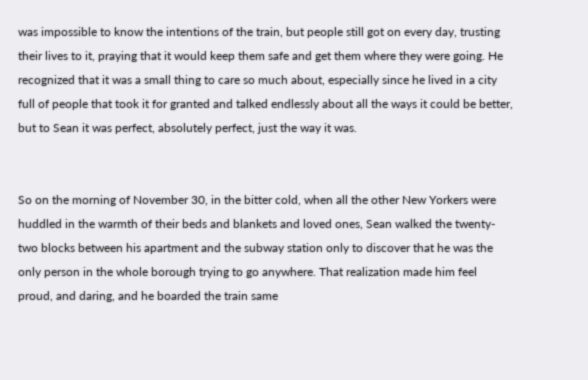was impossible to know the intentions of the train, but people still got on every day, trusting their lives to it, praying that it would keep them safe and get them where they were going. He recognized that it was a small thing to care so much about, especially since he lived in a city full of people that took it for granted and talked endlessly about all the ways it could be better, but to Sean it was perfect, absolutely perfect, just the way it was.


So on the morning of November 30, in the bitter cold, when all the other New Yorkers were huddled in the warmth of their beds and blankets and loved ones, Sean walked the twenty-two blocks between his apartment and the subway station only to discover that he was the only person in the whole borough trying to go anywhere. That realization made him feel proud, and daring, and he boarded the train same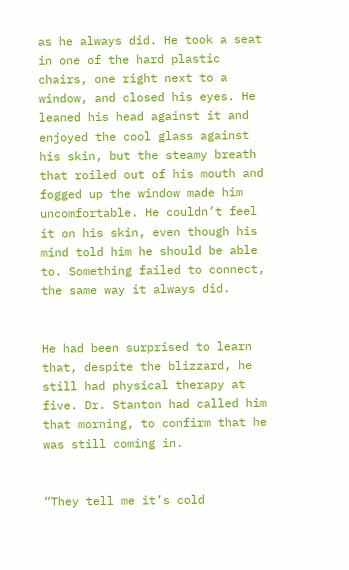as he always did. He took a seat in one of the hard plastic chairs, one right next to a window, and closed his eyes. He leaned his head against it and enjoyed the cool glass against his skin, but the steamy breath that roiled out of his mouth and fogged up the window made him uncomfortable. He couldn’t feel it on his skin, even though his mind told him he should be able to. Something failed to connect, the same way it always did.


He had been surprised to learn that, despite the blizzard, he still had physical therapy at five. Dr. Stanton had called him that morning, to confirm that he was still coming in.


“They tell me it’s cold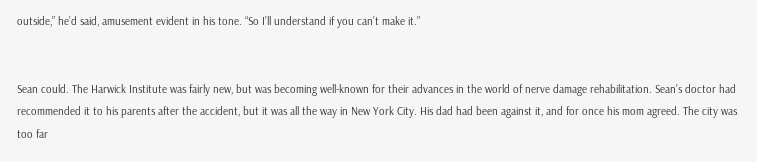outside,” he’d said, amusement evident in his tone. “So I’ll understand if you can’t make it.”


Sean could. The Harwick Institute was fairly new, but was becoming well-known for their advances in the world of nerve damage rehabilitation. Sean’s doctor had recommended it to his parents after the accident, but it was all the way in New York City. His dad had been against it, and for once his mom agreed. The city was too far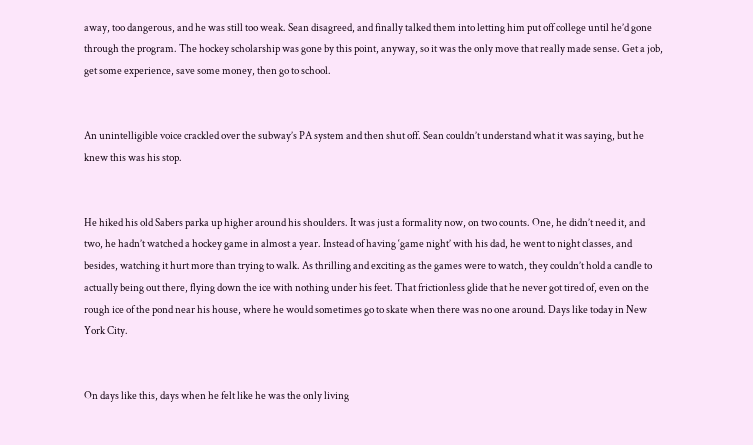away, too dangerous, and he was still too weak. Sean disagreed, and finally talked them into letting him put off college until he’d gone through the program. The hockey scholarship was gone by this point, anyway, so it was the only move that really made sense. Get a job, get some experience, save some money, then go to school.


An unintelligible voice crackled over the subway’s PA system and then shut off. Sean couldn’t understand what it was saying, but he knew this was his stop.


He hiked his old Sabers parka up higher around his shoulders. It was just a formality now, on two counts. One, he didn’t need it, and two, he hadn’t watched a hockey game in almost a year. Instead of having ‘game night’ with his dad, he went to night classes, and besides, watching it hurt more than trying to walk. As thrilling and exciting as the games were to watch, they couldn’t hold a candle to actually being out there, flying down the ice with nothing under his feet. That frictionless glide that he never got tired of, even on the rough ice of the pond near his house, where he would sometimes go to skate when there was no one around. Days like today in New York City.


On days like this, days when he felt like he was the only living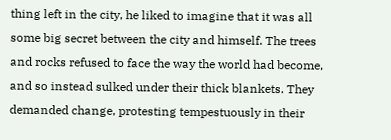thing left in the city, he liked to imagine that it was all some big secret between the city and himself. The trees and rocks refused to face the way the world had become, and so instead sulked under their thick blankets. They demanded change, protesting tempestuously in their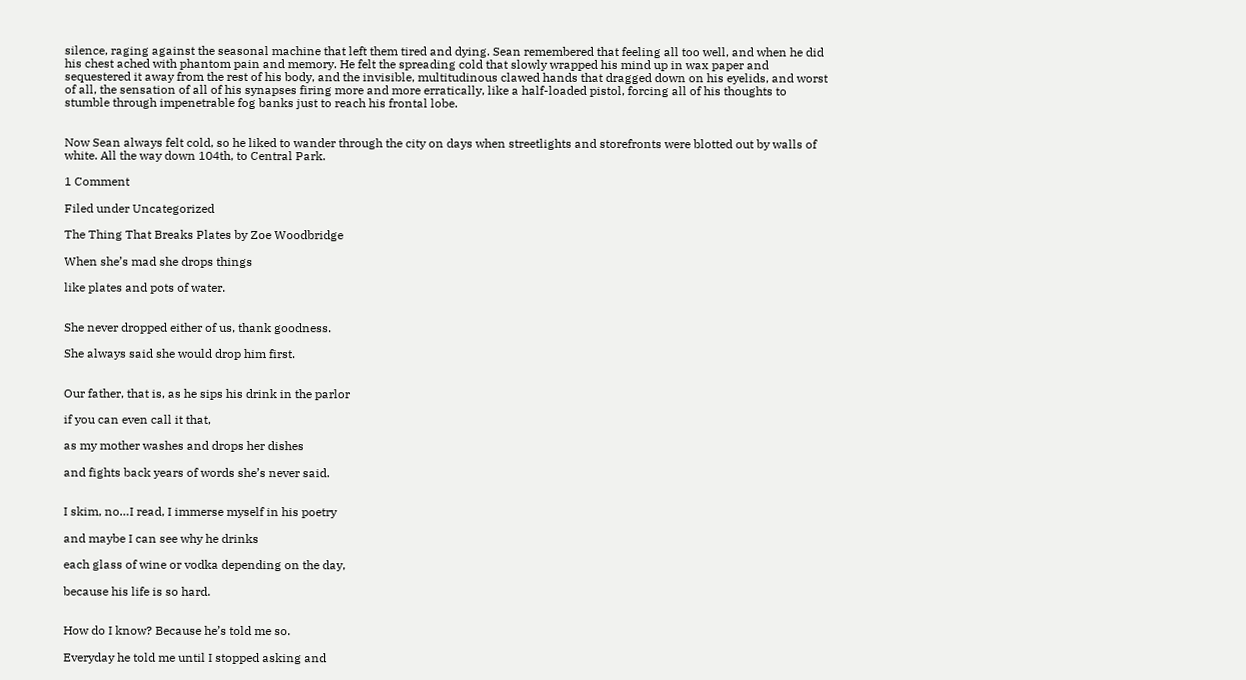silence, raging against the seasonal machine that left them tired and dying. Sean remembered that feeling all too well, and when he did his chest ached with phantom pain and memory. He felt the spreading cold that slowly wrapped his mind up in wax paper and sequestered it away from the rest of his body, and the invisible, multitudinous clawed hands that dragged down on his eyelids, and worst of all, the sensation of all of his synapses firing more and more erratically, like a half-loaded pistol, forcing all of his thoughts to stumble through impenetrable fog banks just to reach his frontal lobe.


Now Sean always felt cold, so he liked to wander through the city on days when streetlights and storefronts were blotted out by walls of white. All the way down 104th, to Central Park.

1 Comment

Filed under Uncategorized

The Thing That Breaks Plates by Zoe Woodbridge

When she’s mad she drops things

like plates and pots of water.


She never dropped either of us, thank goodness.

She always said she would drop him first.


Our father, that is, as he sips his drink in the parlor

if you can even call it that,

as my mother washes and drops her dishes

and fights back years of words she’s never said.


I skim, no…I read, I immerse myself in his poetry

and maybe I can see why he drinks

each glass of wine or vodka depending on the day,

because his life is so hard.


How do I know? Because he’s told me so.

Everyday he told me until I stopped asking and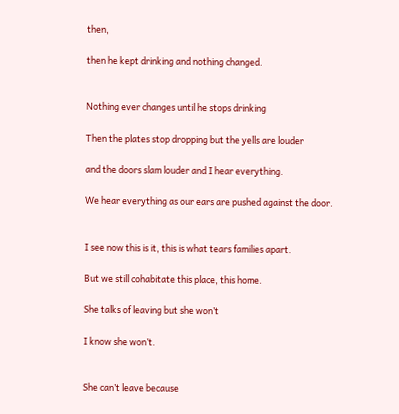then,

then he kept drinking and nothing changed.


Nothing ever changes until he stops drinking

Then the plates stop dropping but the yells are louder

and the doors slam louder and I hear everything.

We hear everything as our ears are pushed against the door.


I see now this is it, this is what tears families apart.

But we still cohabitate this place, this home.

She talks of leaving but she won’t

I know she won’t.


She can’t leave because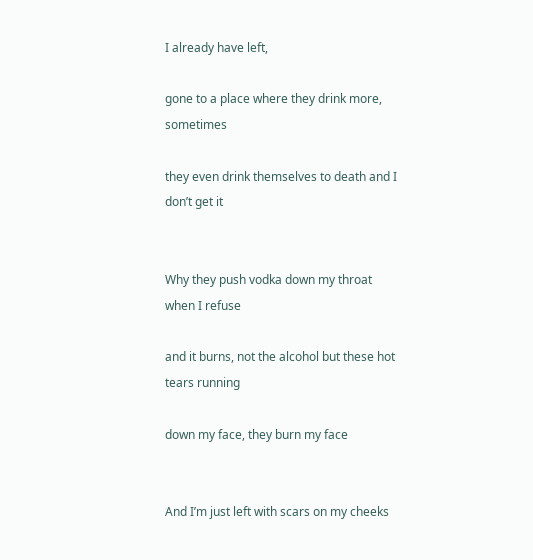I already have left,

gone to a place where they drink more, sometimes

they even drink themselves to death and I don’t get it


Why they push vodka down my throat when I refuse

and it burns, not the alcohol but these hot tears running

down my face, they burn my face


And I’m just left with scars on my cheeks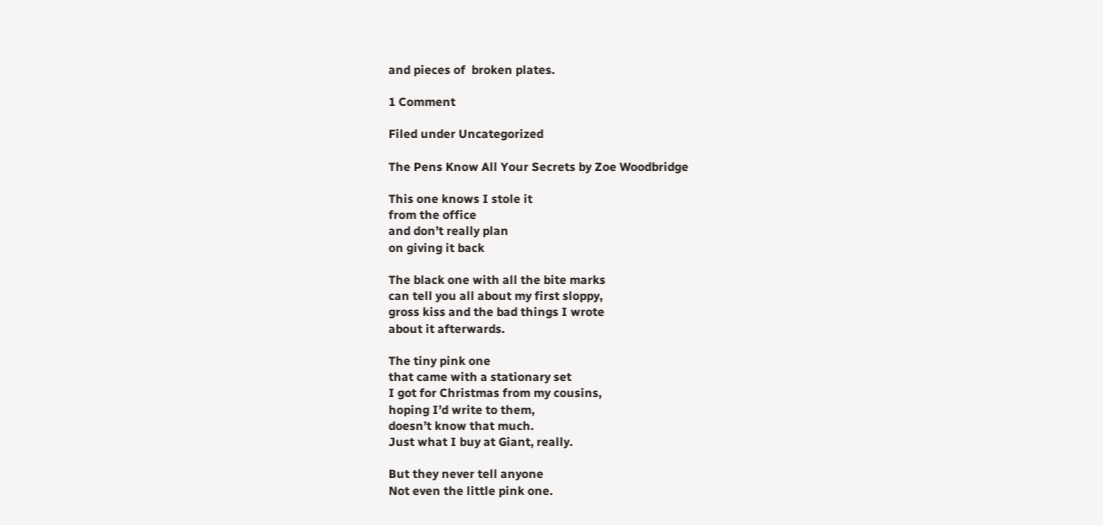and pieces of  broken plates.

1 Comment

Filed under Uncategorized

The Pens Know All Your Secrets by Zoe Woodbridge

This one knows I stole it
from the office
and don’t really plan
on giving it back

The black one with all the bite marks
can tell you all about my first sloppy,
gross kiss and the bad things I wrote
about it afterwards.

The tiny pink one
that came with a stationary set
I got for Christmas from my cousins,
hoping I’d write to them,
doesn’t know that much.
Just what I buy at Giant, really.

But they never tell anyone
Not even the little pink one.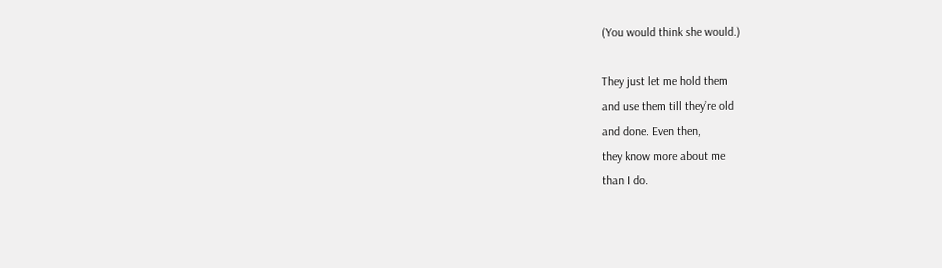(You would think she would.)

They just let me hold them
and use them till they’re old
and done. Even then,
they know more about me
than I do.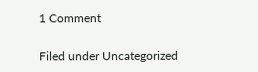1 Comment

Filed under Uncategorized